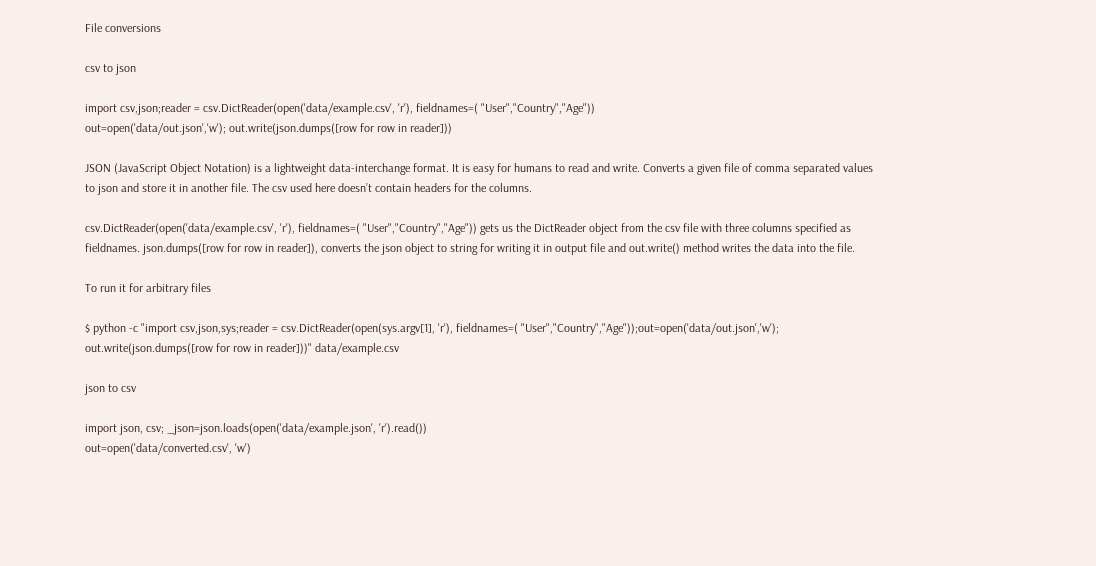File conversions

csv to json

import csv,json;reader = csv.DictReader(open('data/example.csv', 'r'), fieldnames=( "User","Country","Age"))
out=open('data/out.json','w'); out.write(json.dumps([row for row in reader]))

JSON (JavaScript Object Notation) is a lightweight data-interchange format. It is easy for humans to read and write. Converts a given file of comma separated values to json and store it in another file. The csv used here doesn’t contain headers for the columns.

csv.DictReader(open('data/example.csv', 'r'), fieldnames=( "User","Country","Age")) gets us the DictReader object from the csv file with three columns specified as fieldnames. json.dumps([row for row in reader]), converts the json object to string for writing it in output file and out.write() method writes the data into the file.

To run it for arbitrary files

$ python -c "import csv,json,sys;reader = csv.DictReader(open(sys.argv[1], 'r'), fieldnames=( "User","Country","Age"));out=open('data/out.json','w'); out.write(json.dumps([row for row in reader]))" data/example.csv

json to csv

import json, csv; _json=json.loads(open('data/example.json', 'r').read())
out=open('data/converted.csv', 'w')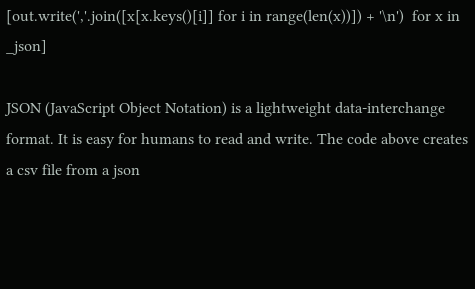[out.write(','.join([x[x.keys()[i]] for i in range(len(x))]) + '\n')  for x in _json]

JSON (JavaScript Object Notation) is a lightweight data-interchange format. It is easy for humans to read and write. The code above creates a csv file from a json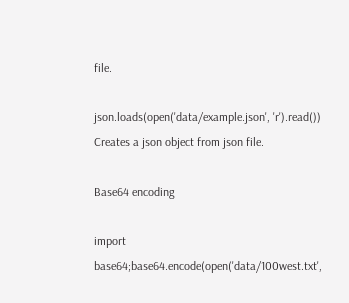file.

json.loads(open('data/example.json', 'r').read()) Creates a json object from json file.

Base64 encoding

import base64;base64.encode(open('data/100west.txt',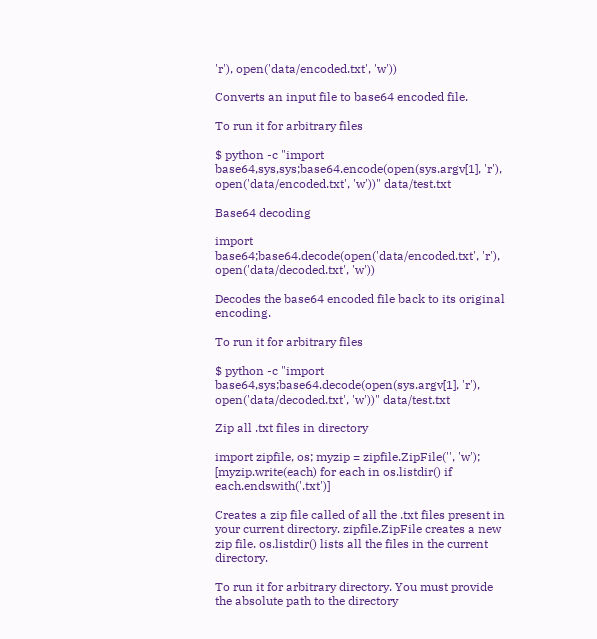'r'), open('data/encoded.txt', 'w'))

Converts an input file to base64 encoded file.

To run it for arbitrary files

$ python -c "import base64,sys,sys;base64.encode(open(sys.argv[1], 'r'), open('data/encoded.txt', 'w'))" data/test.txt

Base64 decoding

import base64;base64.decode(open('data/encoded.txt', 'r'), open('data/decoded.txt', 'w'))

Decodes the base64 encoded file back to its original encoding.

To run it for arbitrary files

$ python -c "import base64,sys;base64.decode(open(sys.argv[1], 'r'), open('data/decoded.txt', 'w'))" data/test.txt

Zip all .txt files in directory

import zipfile, os; myzip = zipfile.ZipFile('', 'w'); [myzip.write(each) for each in os.listdir() if each.endswith('.txt')]

Creates a zip file called of all the .txt files present in your current directory. zipfile.ZipFile creates a new zip file. os.listdir() lists all the files in the current directory.

To run it for arbitrary directory. You must provide the absolute path to the directory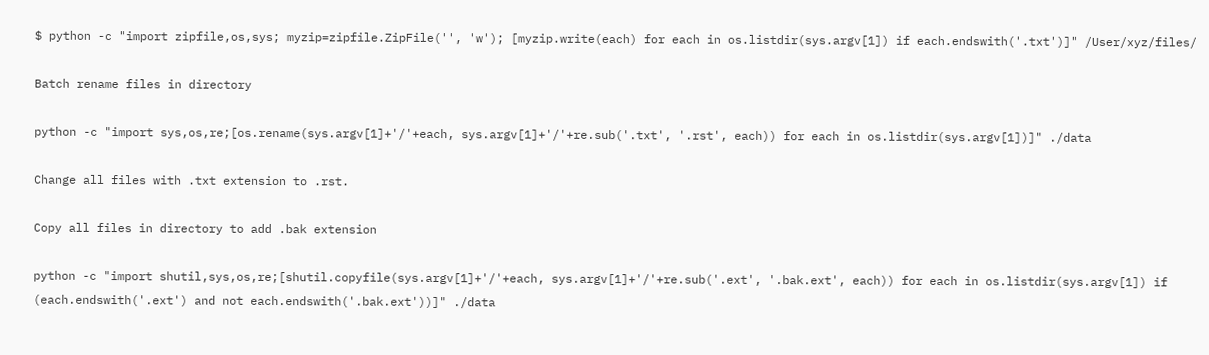$ python -c "import zipfile,os,sys; myzip=zipfile.ZipFile('', 'w'); [myzip.write(each) for each in os.listdir(sys.argv[1]) if each.endswith('.txt')]" /User/xyz/files/

Batch rename files in directory

python -c "import sys,os,re;[os.rename(sys.argv[1]+'/'+each, sys.argv[1]+'/'+re.sub('.txt', '.rst', each)) for each in os.listdir(sys.argv[1])]" ./data

Change all files with .txt extension to .rst.

Copy all files in directory to add .bak extension

python -c "import shutil,sys,os,re;[shutil.copyfile(sys.argv[1]+'/'+each, sys.argv[1]+'/'+re.sub('.ext', '.bak.ext', each)) for each in os.listdir(sys.argv[1]) if (each.endswith('.ext') and not each.endswith('.bak.ext'))]" ./data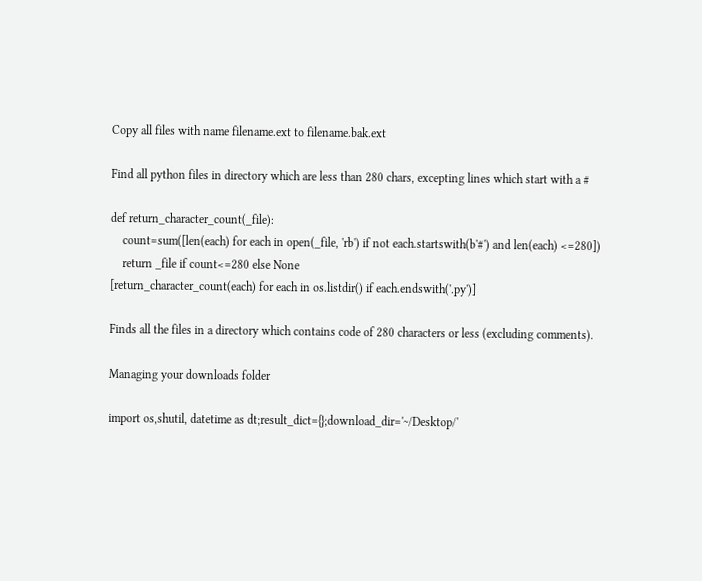Copy all files with name filename.ext to filename.bak.ext

Find all python files in directory which are less than 280 chars, excepting lines which start with a #

def return_character_count(_file):
    count=sum([len(each) for each in open(_file, 'rb') if not each.startswith(b'#') and len(each) <=280])
    return _file if count<=280 else None
[return_character_count(each) for each in os.listdir() if each.endswith('.py')]

Finds all the files in a directory which contains code of 280 characters or less (excluding comments).

Managing your downloads folder

import os,shutil, datetime as dt;result_dict={};download_dir='~/Desktop/'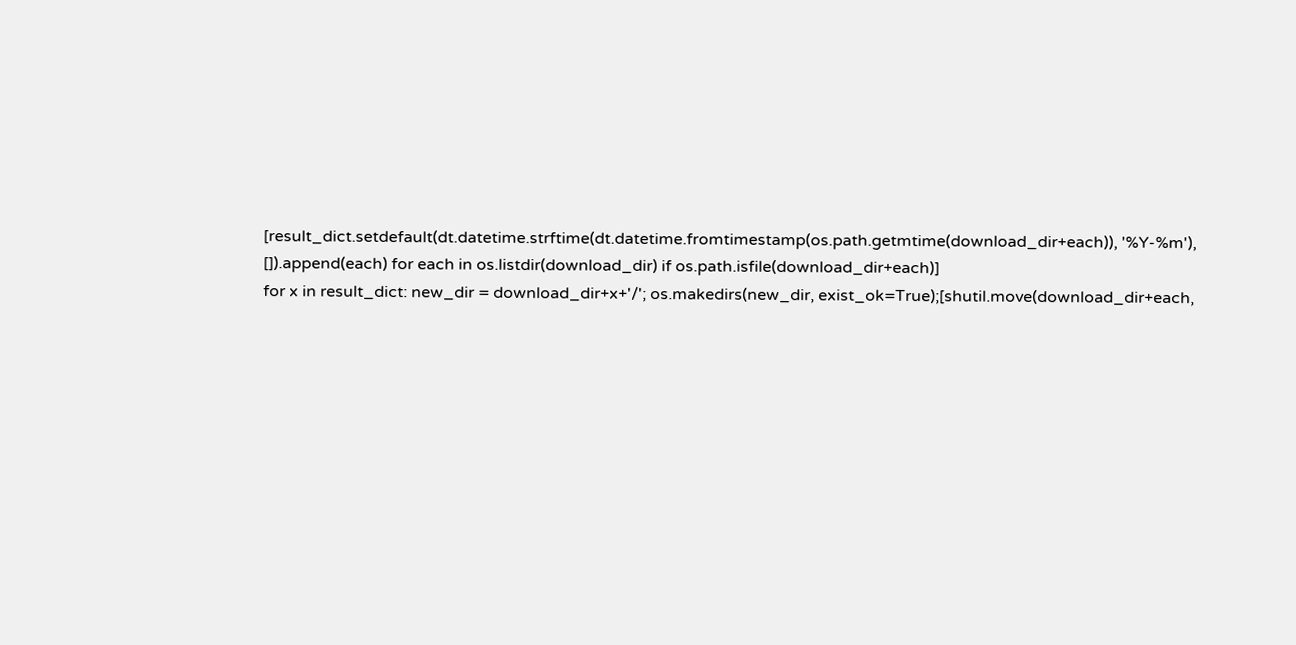[result_dict.setdefault(dt.datetime.strftime(dt.datetime.fromtimestamp(os.path.getmtime(download_dir+each)), '%Y-%m'), []).append(each) for each in os.listdir(download_dir) if os.path.isfile(download_dir+each)]
for x in result_dict: new_dir = download_dir+x+'/'; os.makedirs(new_dir, exist_ok=True);[shutil.move(download_dir+each,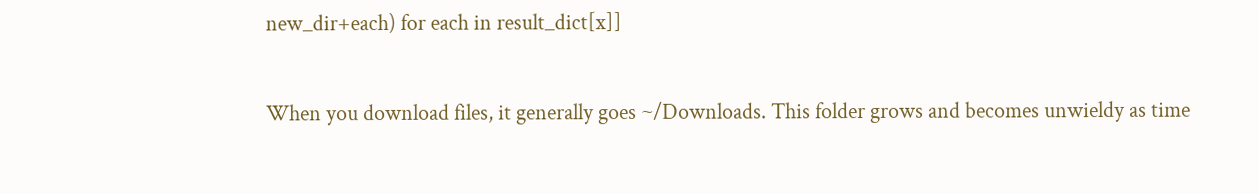new_dir+each) for each in result_dict[x]]

When you download files, it generally goes ~/Downloads. This folder grows and becomes unwieldy as time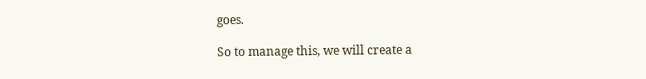goes.

So to manage this, we will create a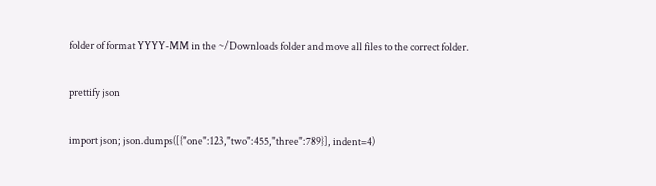folder of format YYYY-MM in the ~/Downloads folder and move all files to the correct folder.

prettify json

import json; json.dumps([{"one":123,"two":455,"three":789}], indent=4)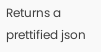Returns a prettified json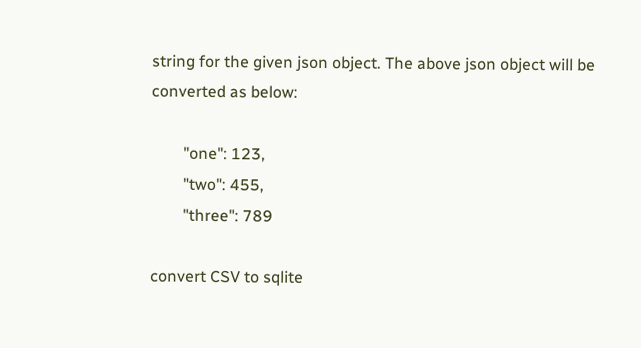string for the given json object. The above json object will be converted as below:

        "one": 123,
        "two": 455,
        "three": 789

convert CSV to sqlite